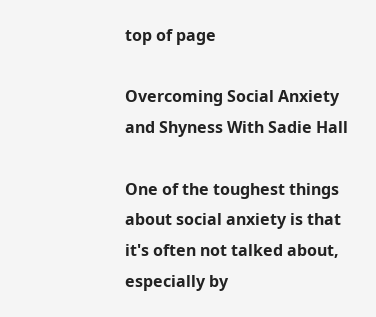top of page

Overcoming Social Anxiety and Shyness With Sadie Hall

One of the toughest things about social anxiety is that it's often not talked about, especially by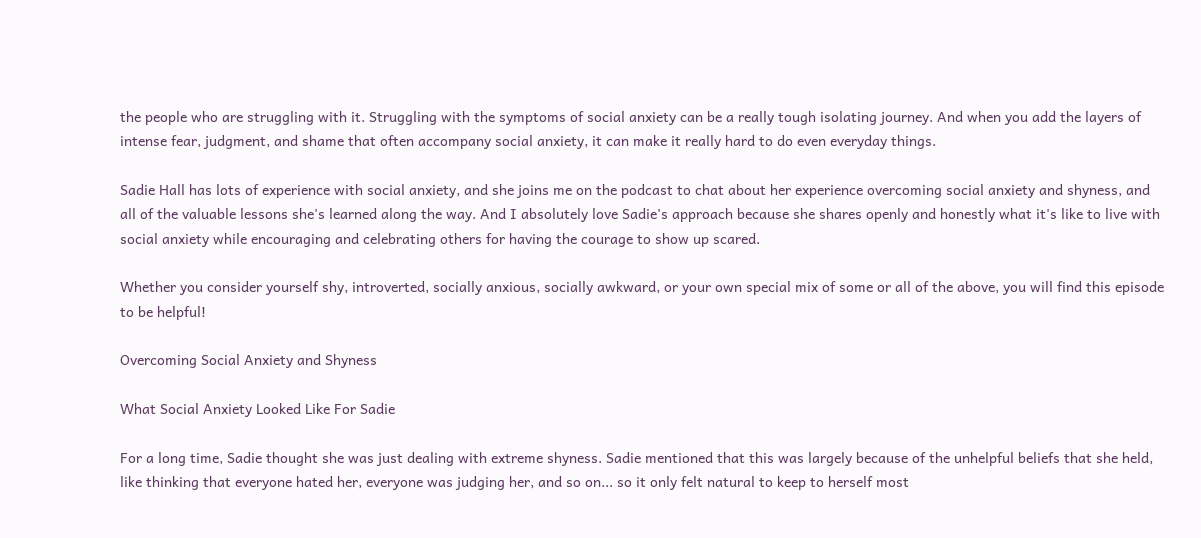the people who are struggling with it. Struggling with the symptoms of social anxiety can be a really tough isolating journey. And when you add the layers of intense fear, judgment, and shame that often accompany social anxiety, it can make it really hard to do even everyday things.

Sadie Hall has lots of experience with social anxiety, and she joins me on the podcast to chat about her experience overcoming social anxiety and shyness, and all of the valuable lessons she's learned along the way. And I absolutely love Sadie's approach because she shares openly and honestly what it's like to live with social anxiety while encouraging and celebrating others for having the courage to show up scared.

Whether you consider yourself shy, introverted, socially anxious, socially awkward, or your own special mix of some or all of the above, you will find this episode to be helpful!

Overcoming Social Anxiety and Shyness

What Social Anxiety Looked Like For Sadie

For a long time, Sadie thought she was just dealing with extreme shyness. Sadie mentioned that this was largely because of the unhelpful beliefs that she held, like thinking that everyone hated her, everyone was judging her, and so on... so it only felt natural to keep to herself most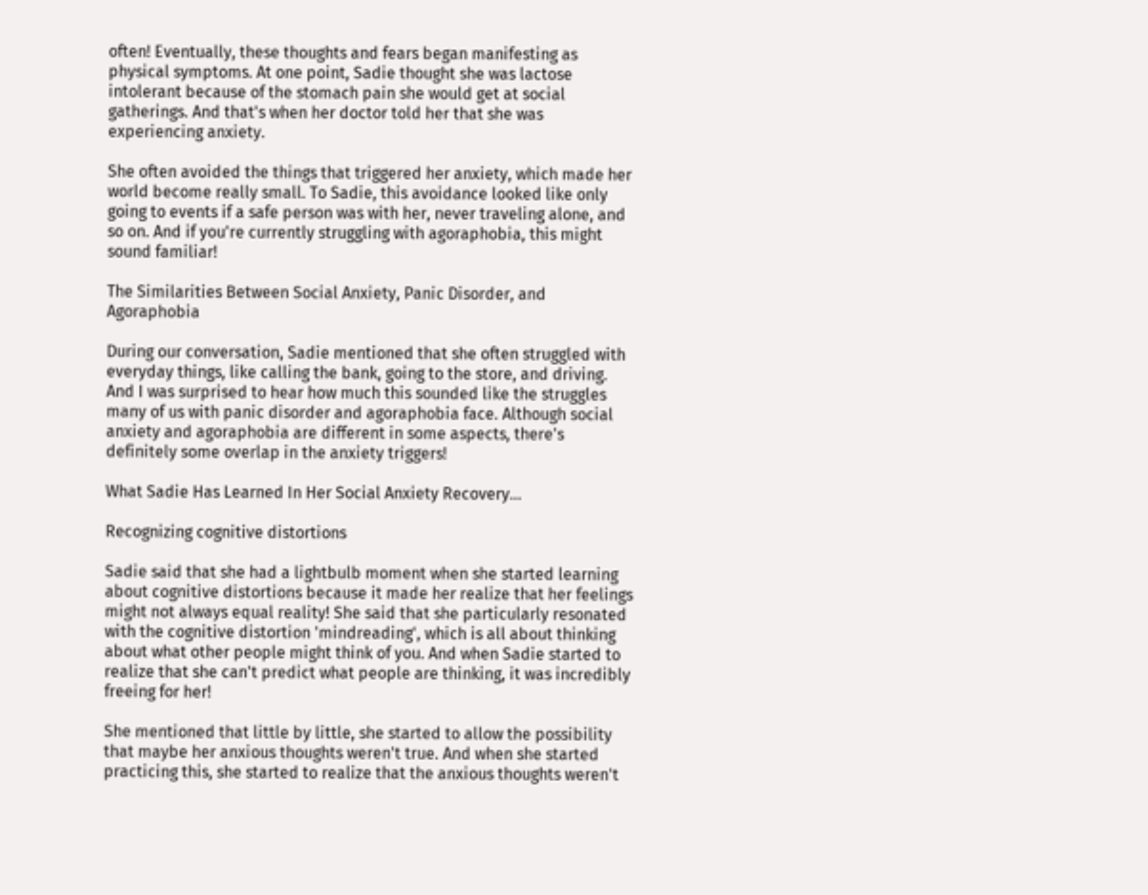often! Eventually, these thoughts and fears began manifesting as physical symptoms. At one point, Sadie thought she was lactose intolerant because of the stomach pain she would get at social gatherings. And that's when her doctor told her that she was experiencing anxiety.

She often avoided the things that triggered her anxiety, which made her world become really small. To Sadie, this avoidance looked like only going to events if a safe person was with her, never traveling alone, and so on. And if you're currently struggling with agoraphobia, this might sound familiar!

The Similarities Between Social Anxiety, Panic Disorder, and Agoraphobia

During our conversation, Sadie mentioned that she often struggled with everyday things, like calling the bank, going to the store, and driving. And I was surprised to hear how much this sounded like the struggles many of us with panic disorder and agoraphobia face. Although social anxiety and agoraphobia are different in some aspects, there's definitely some overlap in the anxiety triggers!

What Sadie Has Learned In Her Social Anxiety Recovery...

Recognizing cognitive distortions

Sadie said that she had a lightbulb moment when she started learning about cognitive distortions because it made her realize that her feelings might not always equal reality! She said that she particularly resonated with the cognitive distortion 'mindreading', which is all about thinking about what other people might think of you. And when Sadie started to realize that she can't predict what people are thinking, it was incredibly freeing for her!

She mentioned that little by little, she started to allow the possibility that maybe her anxious thoughts weren't true. And when she started practicing this, she started to realize that the anxious thoughts weren't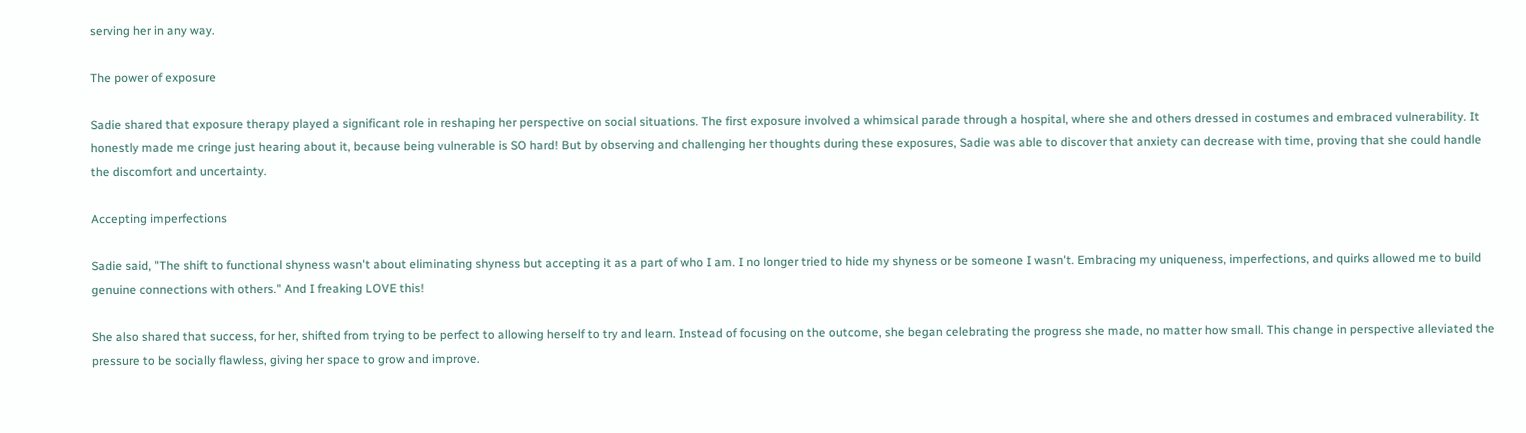serving her in any way.

The power of exposure

Sadie shared that exposure therapy played a significant role in reshaping her perspective on social situations. The first exposure involved a whimsical parade through a hospital, where she and others dressed in costumes and embraced vulnerability. It honestly made me cringe just hearing about it, because being vulnerable is SO hard! But by observing and challenging her thoughts during these exposures, Sadie was able to discover that anxiety can decrease with time, proving that she could handle the discomfort and uncertainty.

Accepting imperfections

Sadie said, "The shift to functional shyness wasn't about eliminating shyness but accepting it as a part of who I am. I no longer tried to hide my shyness or be someone I wasn't. Embracing my uniqueness, imperfections, and quirks allowed me to build genuine connections with others." And I freaking LOVE this!

She also shared that success, for her, shifted from trying to be perfect to allowing herself to try and learn. Instead of focusing on the outcome, she began celebrating the progress she made, no matter how small. This change in perspective alleviated the pressure to be socially flawless, giving her space to grow and improve.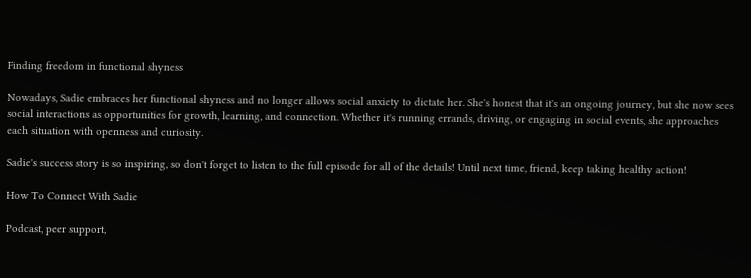Finding freedom in functional shyness

Nowadays, Sadie embraces her functional shyness and no longer allows social anxiety to dictate her. She's honest that it's an ongoing journey, but she now sees social interactions as opportunities for growth, learning, and connection. Whether it's running errands, driving, or engaging in social events, she approaches each situation with openness and curiosity.

Sadie's success story is so inspiring, so don't forget to listen to the full episode for all of the details! Until next time, friend, keep taking healthy action!

How To Connect With Sadie

Podcast, peer support,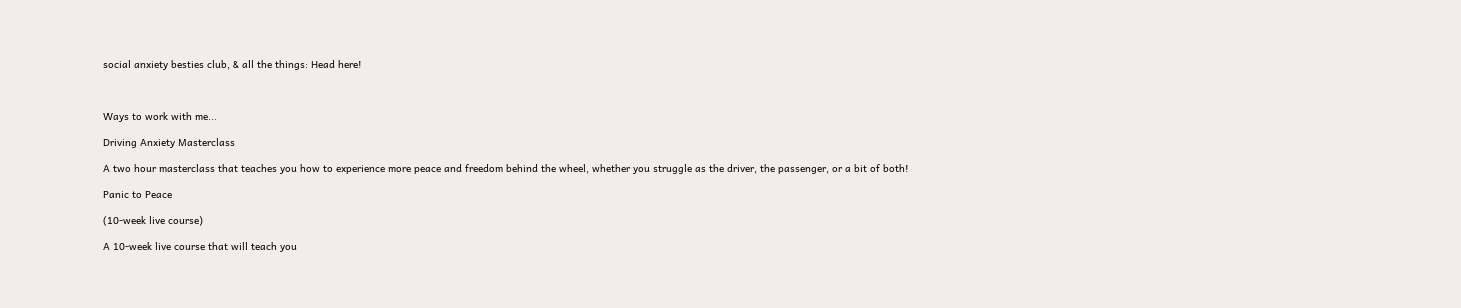social anxiety besties club, & all the things: Head here!



Ways to work with me...

Driving Anxiety Masterclass

A two hour masterclass that teaches you how to experience more peace and freedom behind the wheel, whether you struggle as the driver, the passenger, or a bit of both!

Panic to Peace

(10-week live course)

A 10-week live course that will teach you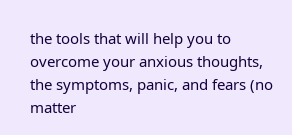the tools that will help you to overcome your anxious thoughts, the symptoms, panic, and fears (no matter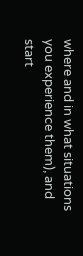where and in what situations you experience them), and start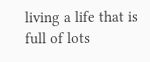living a life that is full of lots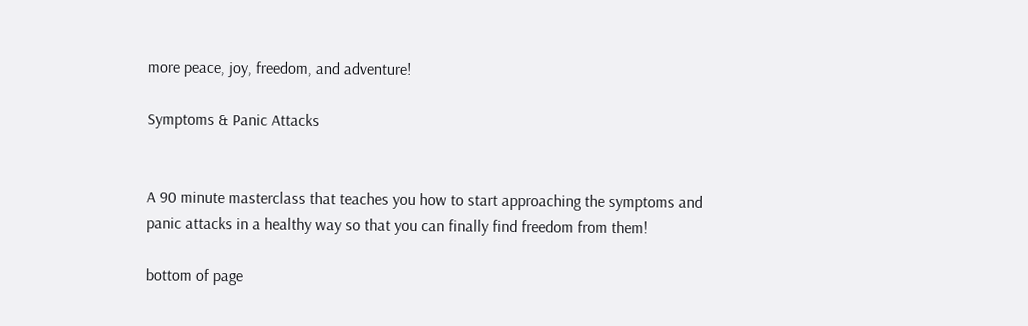more peace, joy, freedom, and adventure!

Symptoms & Panic Attacks


A 90 minute masterclass that teaches you how to start approaching the symptoms and panic attacks in a healthy way so that you can finally find freedom from them!

bottom of page